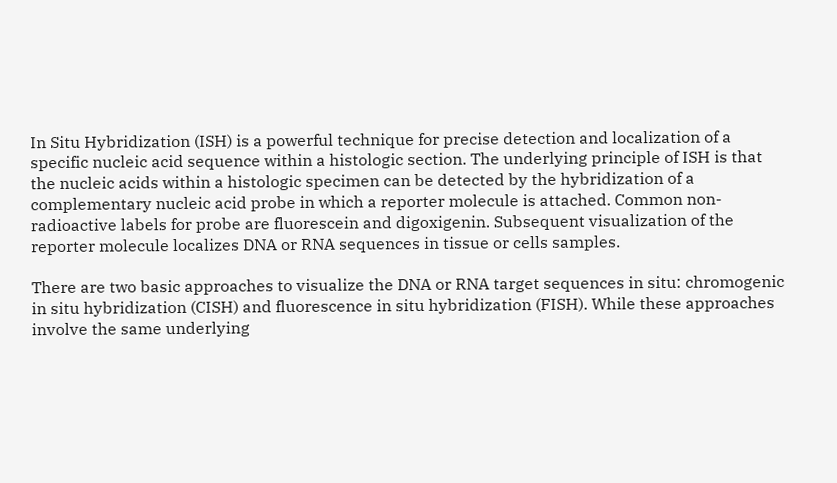In Situ Hybridization (ISH) is a powerful technique for precise detection and localization of a specific nucleic acid sequence within a histologic section. The underlying principle of ISH is that the nucleic acids within a histologic specimen can be detected by the hybridization of a complementary nucleic acid probe in which a reporter molecule is attached. Common non-radioactive labels for probe are fluorescein and digoxigenin. Subsequent visualization of the reporter molecule localizes DNA or RNA sequences in tissue or cells samples.

There are two basic approaches to visualize the DNA or RNA target sequences in situ: chromogenic in situ hybridization (CISH) and fluorescence in situ hybridization (FISH). While these approaches involve the same underlying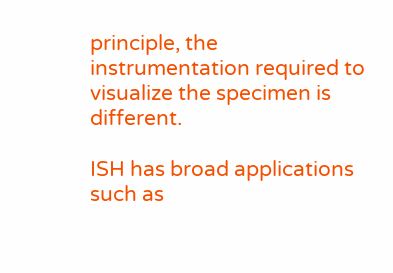principle, the instrumentation required to visualize the specimen is different.

ISH has broad applications such as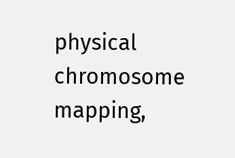physical chromosome mapping,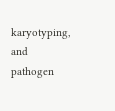karyotyping, and pathogen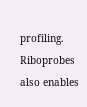profiling. Riboprobes also enables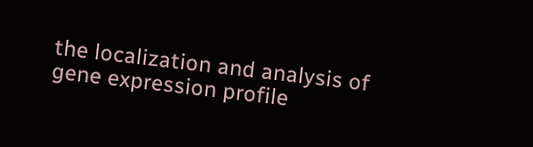the localization and analysis of gene expression profile